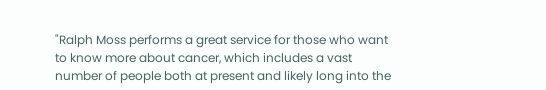"Ralph Moss performs a great service for those who want to know more about cancer, which includes a vast number of people both at present and likely long into the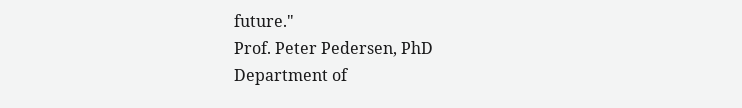future."
Prof. Peter Pedersen, PhD
Department of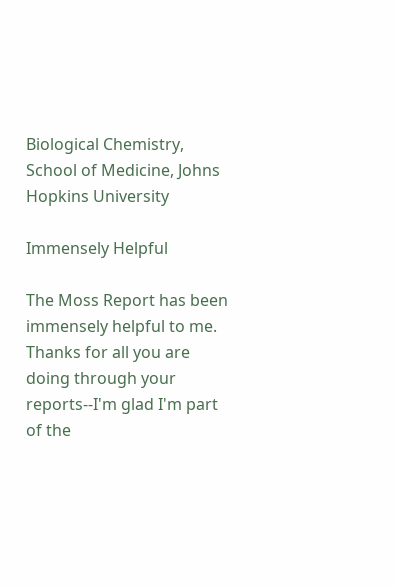Biological Chemistry, School of Medicine, Johns Hopkins University

Immensely Helpful

The Moss Report has been immensely helpful to me. Thanks for all you are doing through your reports--I'm glad I'm part of the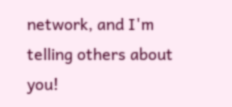network, and I'm telling others about you!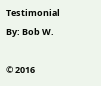Testimonial By: Bob W.

© 2016